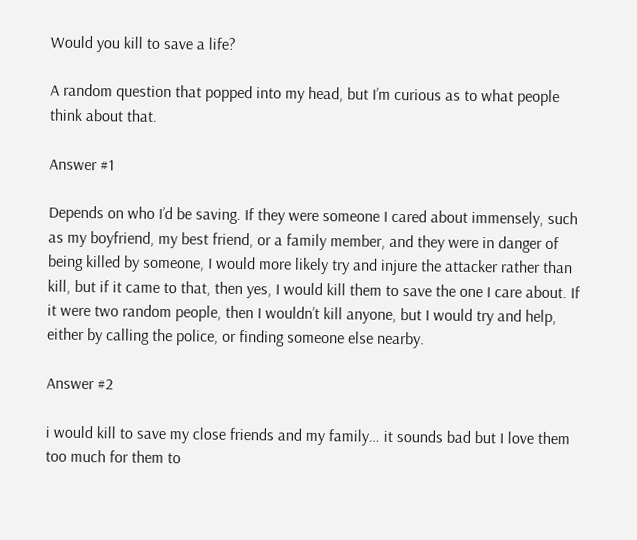Would you kill to save a life?

A random question that popped into my head, but I’m curious as to what people think about that.

Answer #1

Depends on who I’d be saving. If they were someone I cared about immensely, such as my boyfriend, my best friend, or a family member, and they were in danger of being killed by someone, I would more likely try and injure the attacker rather than kill, but if it came to that, then yes, I would kill them to save the one I care about. If it were two random people, then I wouldn’t kill anyone, but I would try and help, either by calling the police, or finding someone else nearby.

Answer #2

i would kill to save my close friends and my family… it sounds bad but I love them too much for them to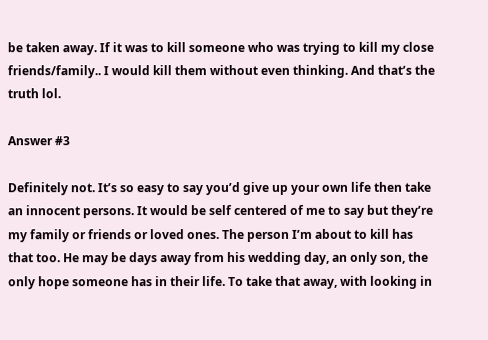be taken away. If it was to kill someone who was trying to kill my close friends/family.. I would kill them without even thinking. And that’s the truth lol.

Answer #3

Definitely not. It’s so easy to say you’d give up your own life then take an innocent persons. It would be self centered of me to say but they’re my family or friends or loved ones. The person I’m about to kill has that too. He may be days away from his wedding day, an only son, the only hope someone has in their life. To take that away, with looking in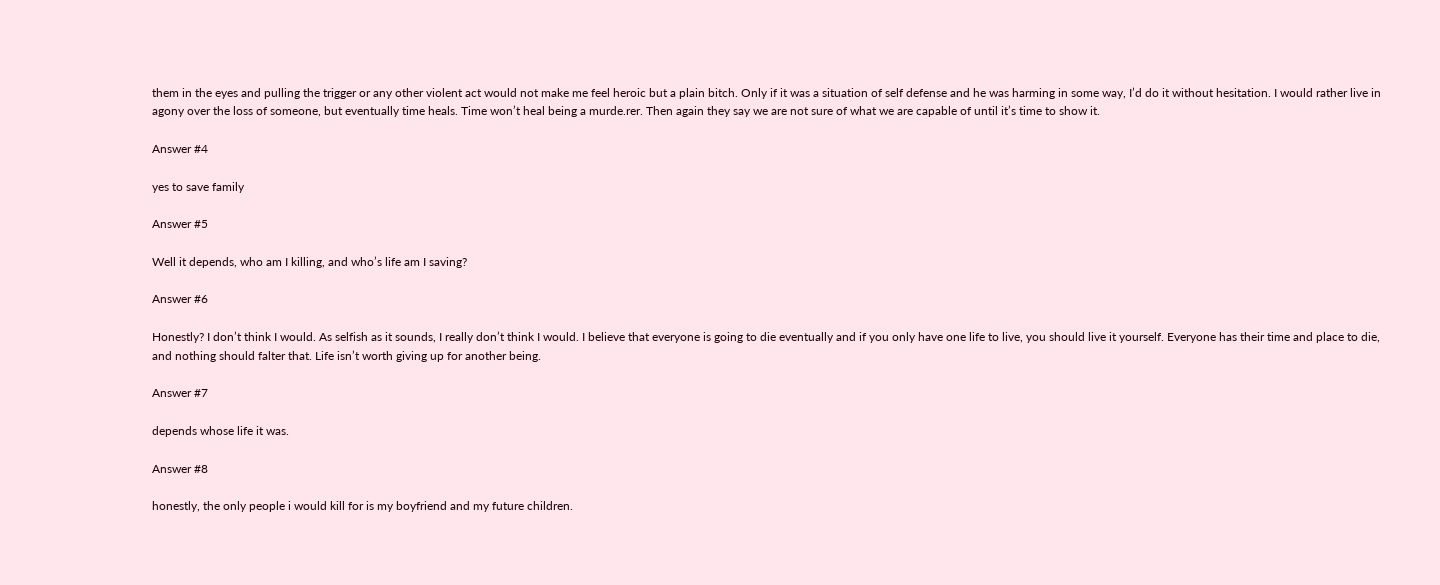them in the eyes and pulling the trigger or any other violent act would not make me feel heroic but a plain bitch. Only if it was a situation of self defense and he was harming in some way, I’d do it without hesitation. I would rather live in agony over the loss of someone, but eventually time heals. Time won’t heal being a murde.rer. Then again they say we are not sure of what we are capable of until it’s time to show it.

Answer #4

yes to save family

Answer #5

Well it depends, who am I killing, and who’s life am I saving?

Answer #6

Honestly? I don’t think I would. As selfish as it sounds, I really don’t think I would. I believe that everyone is going to die eventually and if you only have one life to live, you should live it yourself. Everyone has their time and place to die, and nothing should falter that. Life isn’t worth giving up for another being.

Answer #7

depends whose life it was.

Answer #8

honestly, the only people i would kill for is my boyfriend and my future children.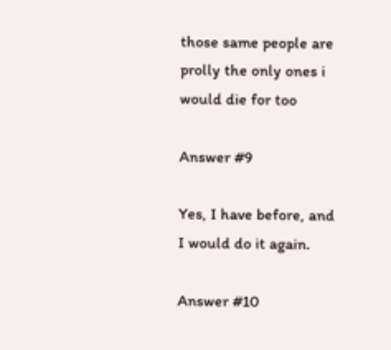those same people are prolly the only ones i would die for too

Answer #9

Yes, I have before, and I would do it again.

Answer #10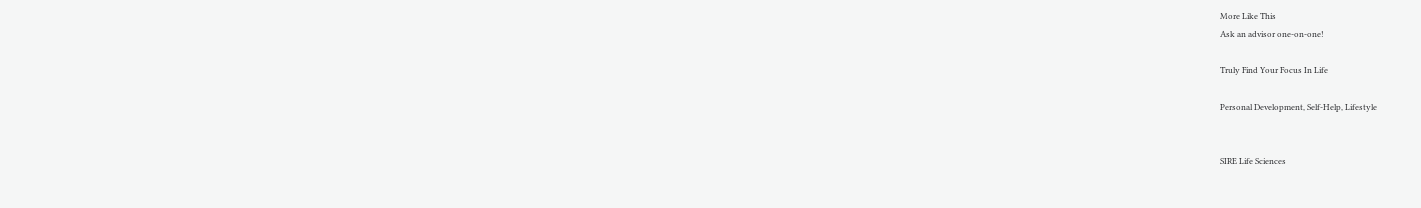More Like This
Ask an advisor one-on-one!

Truly Find Your Focus In Life

Personal Development, Self-Help, Lifestyle


SIRE Life Sciences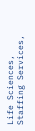Life Sciences, Staffing Services,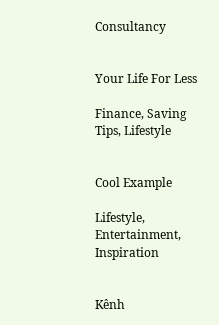Consultancy


Your Life For Less

Finance, Saving Tips, Lifestyle


Cool Example

Lifestyle, Entertainment, Inspiration


Kênh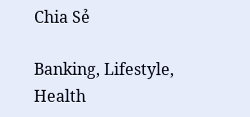Chia Sẻ

Banking, Lifestyle, Health